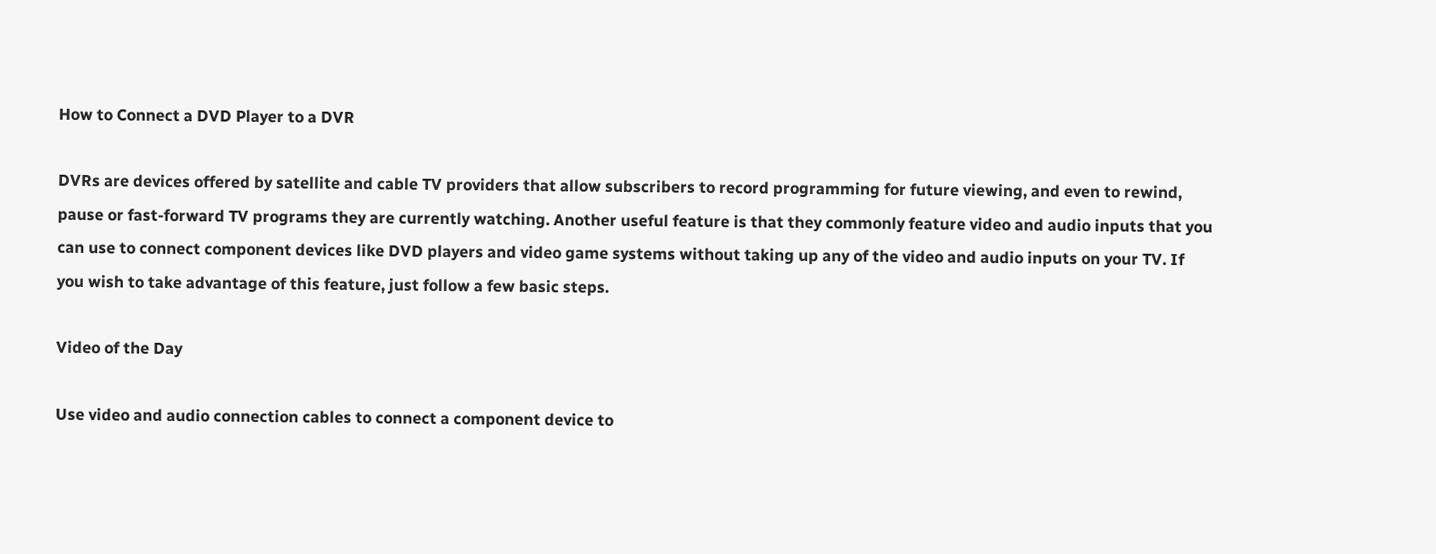How to Connect a DVD Player to a DVR

DVRs are devices offered by satellite and cable TV providers that allow subscribers to record programming for future viewing, and even to rewind, pause or fast-forward TV programs they are currently watching. Another useful feature is that they commonly feature video and audio inputs that you can use to connect component devices like DVD players and video game systems without taking up any of the video and audio inputs on your TV. If you wish to take advantage of this feature, just follow a few basic steps.

Video of the Day

Use video and audio connection cables to connect a component device to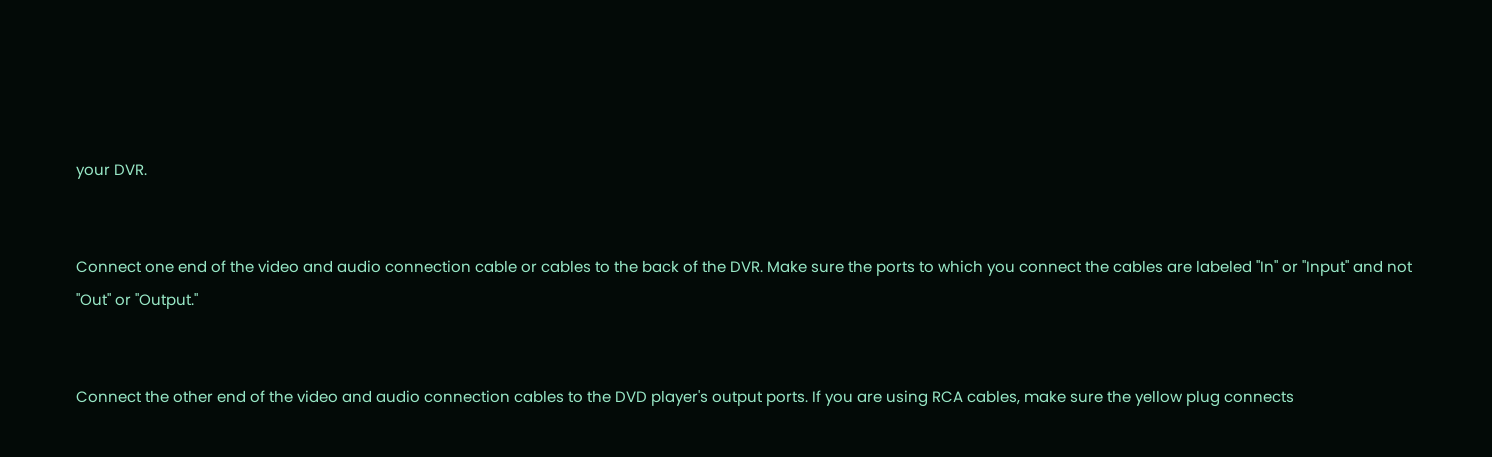your DVR.


Connect one end of the video and audio connection cable or cables to the back of the DVR. Make sure the ports to which you connect the cables are labeled "In" or "Input" and not "Out" or "Output."


Connect the other end of the video and audio connection cables to the DVD player's output ports. If you are using RCA cables, make sure the yellow plug connects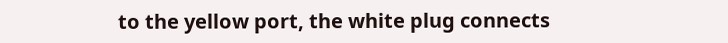to the yellow port, the white plug connects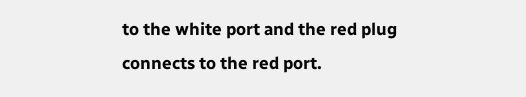to the white port and the red plug connects to the red port.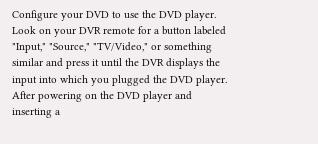Configure your DVD to use the DVD player. Look on your DVR remote for a button labeled "Input," "Source," "TV/Video," or something similar and press it until the DVR displays the input into which you plugged the DVD player. After powering on the DVD player and inserting a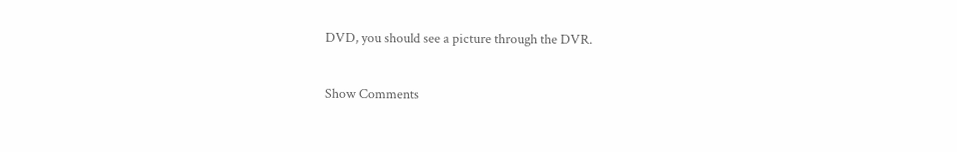DVD, you should see a picture through the DVR.

Show Comments